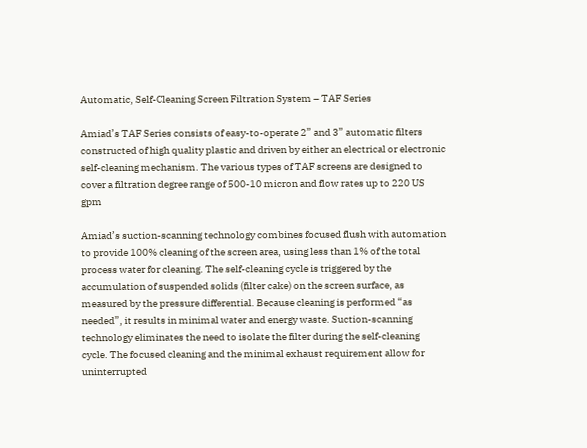Automatic, Self-Cleaning Screen Filtration System – TAF Series

Amiad’s TAF Series consists of easy-to-operate 2” and 3” automatic filters constructed of high quality plastic and driven by either an electrical or electronic self-cleaning mechanism. The various types of TAF screens are designed to cover a filtration degree range of 500-10 micron and flow rates up to 220 US gpm

Amiad’s suction-scanning technology combines focused flush with automation to provide 100% cleaning of the screen area, using less than 1% of the total process water for cleaning. The self-cleaning cycle is triggered by the accumulation of suspended solids (filter cake) on the screen surface, as measured by the pressure differential. Because cleaning is performed “as needed”, it results in minimal water and energy waste. Suction-scanning technology eliminates the need to isolate the filter during the self-cleaning cycle. The focused cleaning and the minimal exhaust requirement allow for uninterrupted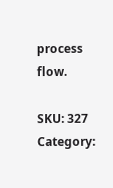process flow.

SKU: 327 Category: